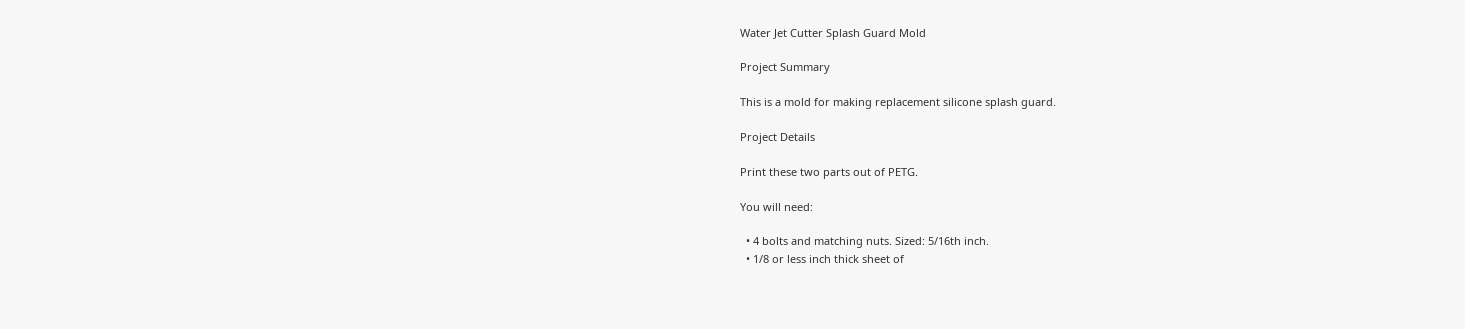Water Jet Cutter Splash Guard Mold

Project Summary

This is a mold for making replacement silicone splash guard.

Project Details

Print these two parts out of PETG.

You will need:

  • 4 bolts and matching nuts. Sized: 5/16th inch.
  • 1/8 or less inch thick sheet of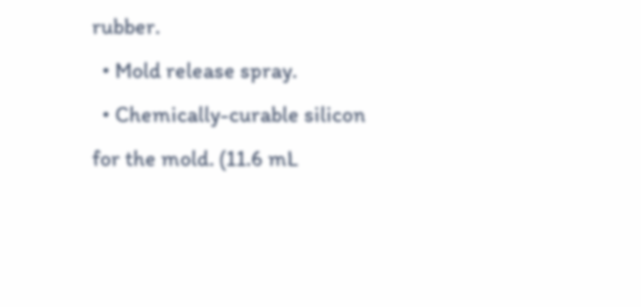rubber.
  • Mold release spray.
  • Chemically-curable silicon for the mold. (11.6 mL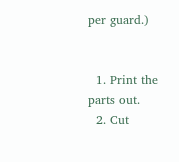per guard.)


  1. Print the parts out.
  2. Cut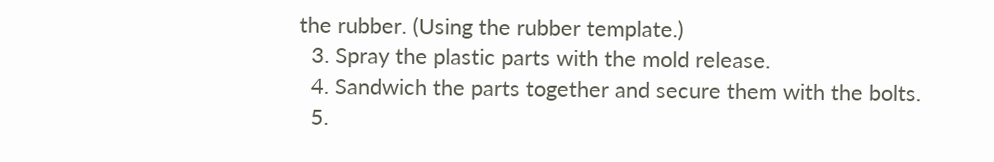the rubber. (Using the rubber template.)
  3. Spray the plastic parts with the mold release.
  4. Sandwich the parts together and secure them with the bolts.
  5.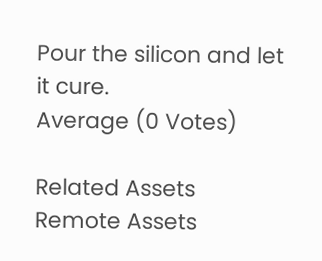Pour the silicon and let it cure.
Average (0 Votes)

Related Assets
Remote Assets